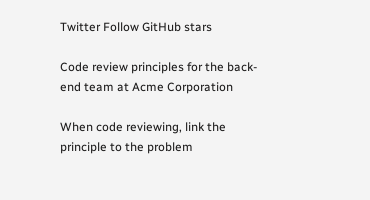Twitter Follow GitHub stars

Code review principles for the back-end team at Acme Corporation

When code reviewing, link the principle to the problem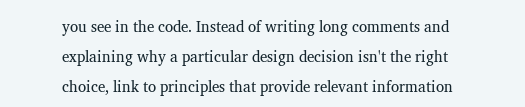you see in the code. Instead of writing long comments and explaining why a particular design decision isn't the right choice, link to principles that provide relevant information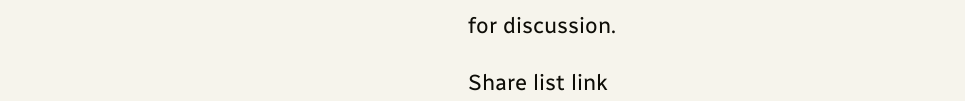for discussion.

Share list link